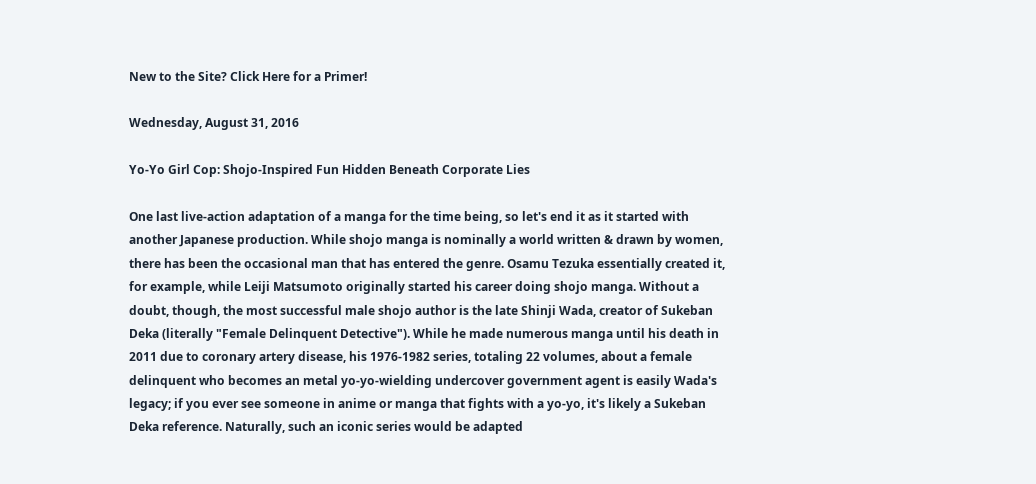New to the Site? Click Here for a Primer!

Wednesday, August 31, 2016

Yo-Yo Girl Cop: Shojo-Inspired Fun Hidden Beneath Corporate Lies

One last live-action adaptation of a manga for the time being, so let's end it as it started with another Japanese production. While shojo manga is nominally a world written & drawn by women, there has been the occasional man that has entered the genre. Osamu Tezuka essentially created it, for example, while Leiji Matsumoto originally started his career doing shojo manga. Without a doubt, though, the most successful male shojo author is the late Shinji Wada, creator of Sukeban Deka (literally "Female Delinquent Detective"). While he made numerous manga until his death in 2011 due to coronary artery disease, his 1976-1982 series, totaling 22 volumes, about a female delinquent who becomes an metal yo-yo-wielding undercover government agent is easily Wada's legacy; if you ever see someone in anime or manga that fights with a yo-yo, it's likely a Sukeban Deka reference. Naturally, such an iconic series would be adapted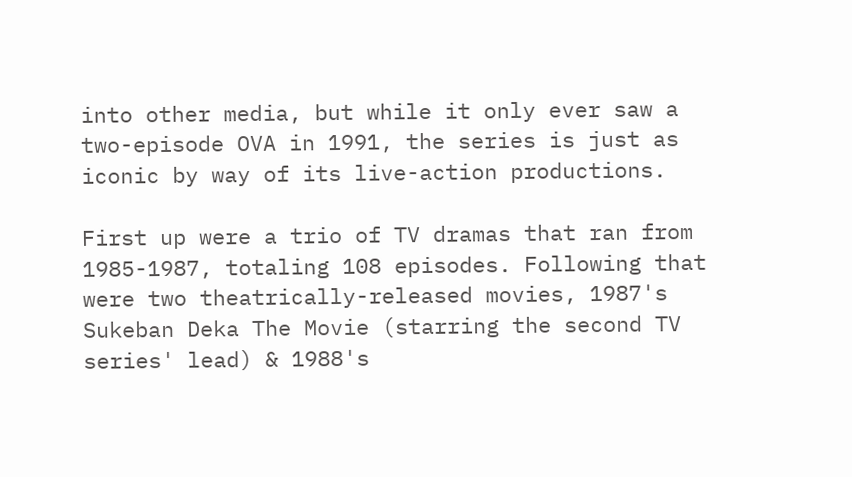into other media, but while it only ever saw a two-episode OVA in 1991, the series is just as iconic by way of its live-action productions.

First up were a trio of TV dramas that ran from 1985-1987, totaling 108 episodes. Following that were two theatrically-released movies, 1987's Sukeban Deka The Movie (starring the second TV series' lead) & 1988's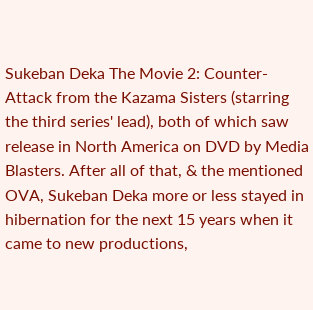Sukeban Deka The Movie 2: Counter-Attack from the Kazama Sisters (starring the third series' lead), both of which saw release in North America on DVD by Media Blasters. After all of that, & the mentioned OVA, Sukeban Deka more or less stayed in hibernation for the next 15 years when it came to new productions,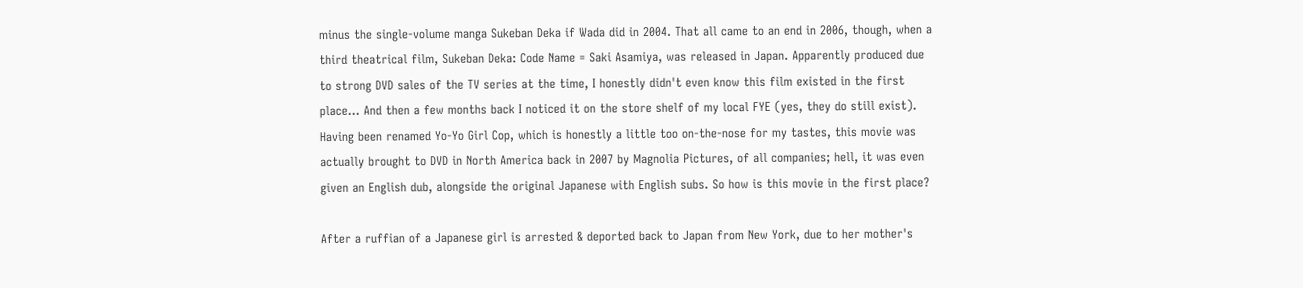minus the single-volume manga Sukeban Deka if Wada did in 2004. That all came to an end in 2006, though, when a third theatrical film, Sukeban Deka: Code Name = Saki Asamiya, was released in Japan. Apparently produced due to strong DVD sales of the TV series at the time, I honestly didn't even know this film existed in the first place... And then a few months back I noticed it on the store shelf of my local FYE (yes, they do still exist). Having been renamed Yo-Yo Girl Cop, which is honestly a little too on-the-nose for my tastes, this movie was actually brought to DVD in North America back in 2007 by Magnolia Pictures, of all companies; hell, it was even given an English dub, alongside the original Japanese with English subs. So how is this movie in the first place?

After a ruffian of a Japanese girl is arrested & deported back to Japan from New York, due to her mother's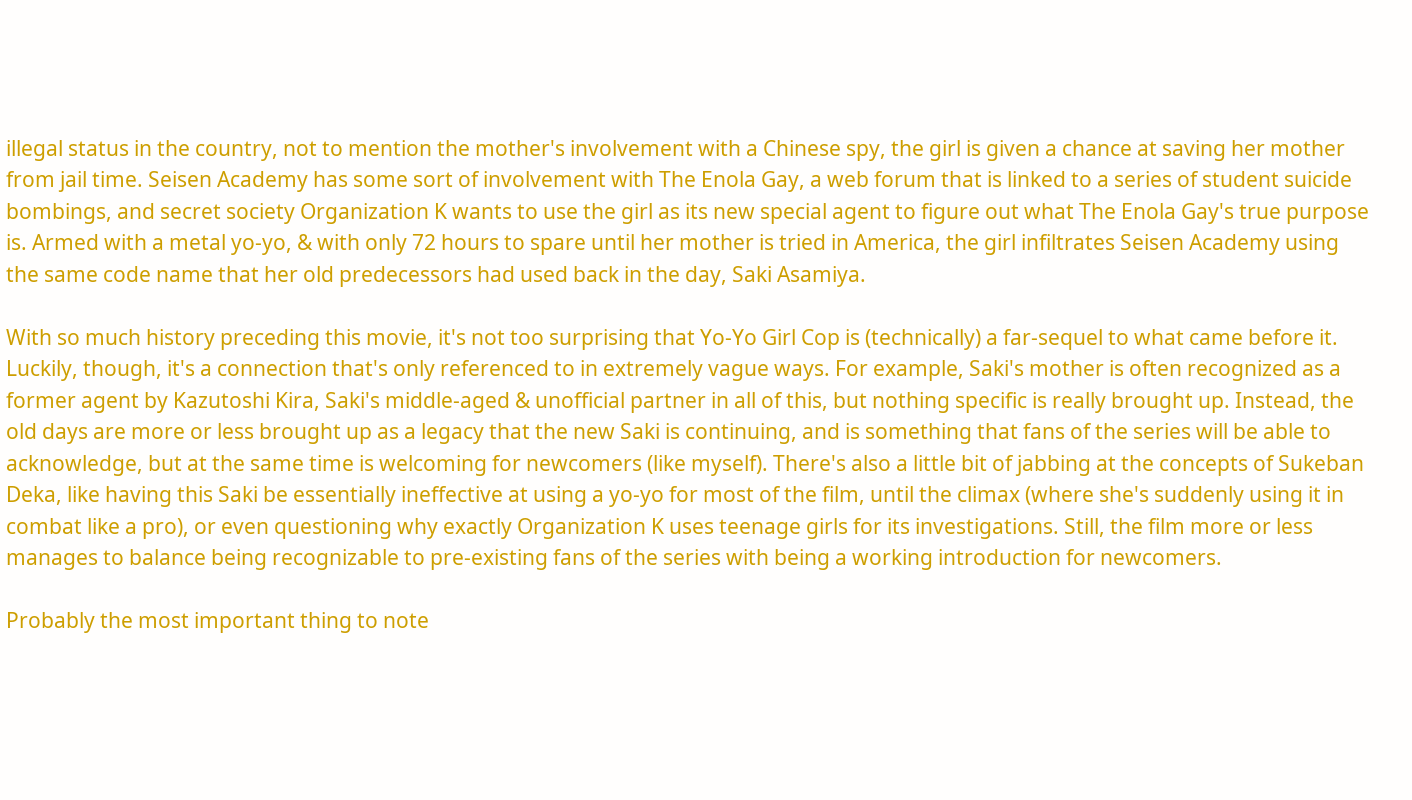illegal status in the country, not to mention the mother's involvement with a Chinese spy, the girl is given a chance at saving her mother from jail time. Seisen Academy has some sort of involvement with The Enola Gay, a web forum that is linked to a series of student suicide bombings, and secret society Organization K wants to use the girl as its new special agent to figure out what The Enola Gay's true purpose is. Armed with a metal yo-yo, & with only 72 hours to spare until her mother is tried in America, the girl infiltrates Seisen Academy using the same code name that her old predecessors had used back in the day, Saki Asamiya.

With so much history preceding this movie, it's not too surprising that Yo-Yo Girl Cop is (technically) a far-sequel to what came before it. Luckily, though, it's a connection that's only referenced to in extremely vague ways. For example, Saki's mother is often recognized as a former agent by Kazutoshi Kira, Saki's middle-aged & unofficial partner in all of this, but nothing specific is really brought up. Instead, the old days are more or less brought up as a legacy that the new Saki is continuing, and is something that fans of the series will be able to acknowledge, but at the same time is welcoming for newcomers (like myself). There's also a little bit of jabbing at the concepts of Sukeban Deka, like having this Saki be essentially ineffective at using a yo-yo for most of the film, until the climax (where she's suddenly using it in combat like a pro), or even questioning why exactly Organization K uses teenage girls for its investigations. Still, the film more or less manages to balance being recognizable to pre-existing fans of the series with being a working introduction for newcomers.

Probably the most important thing to note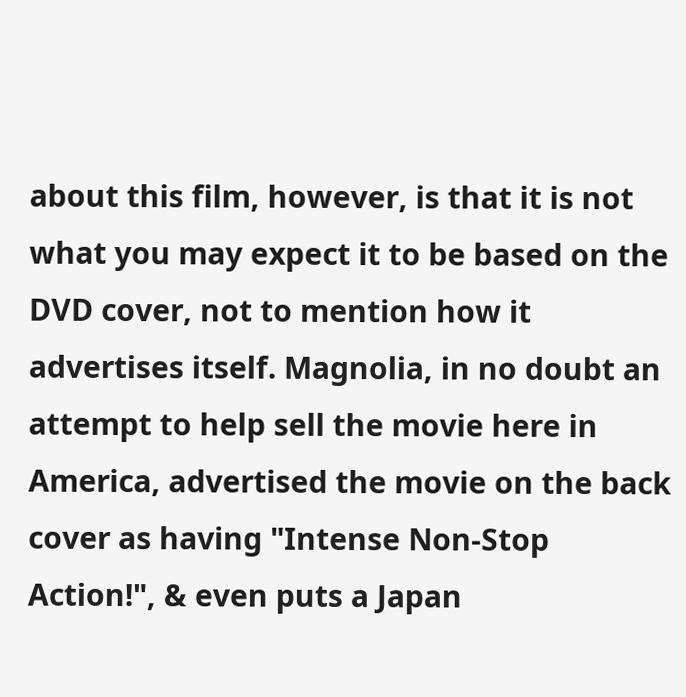about this film, however, is that it is not what you may expect it to be based on the DVD cover, not to mention how it advertises itself. Magnolia, in no doubt an attempt to help sell the movie here in America, advertised the movie on the back cover as having "Intense Non-Stop Action!", & even puts a Japan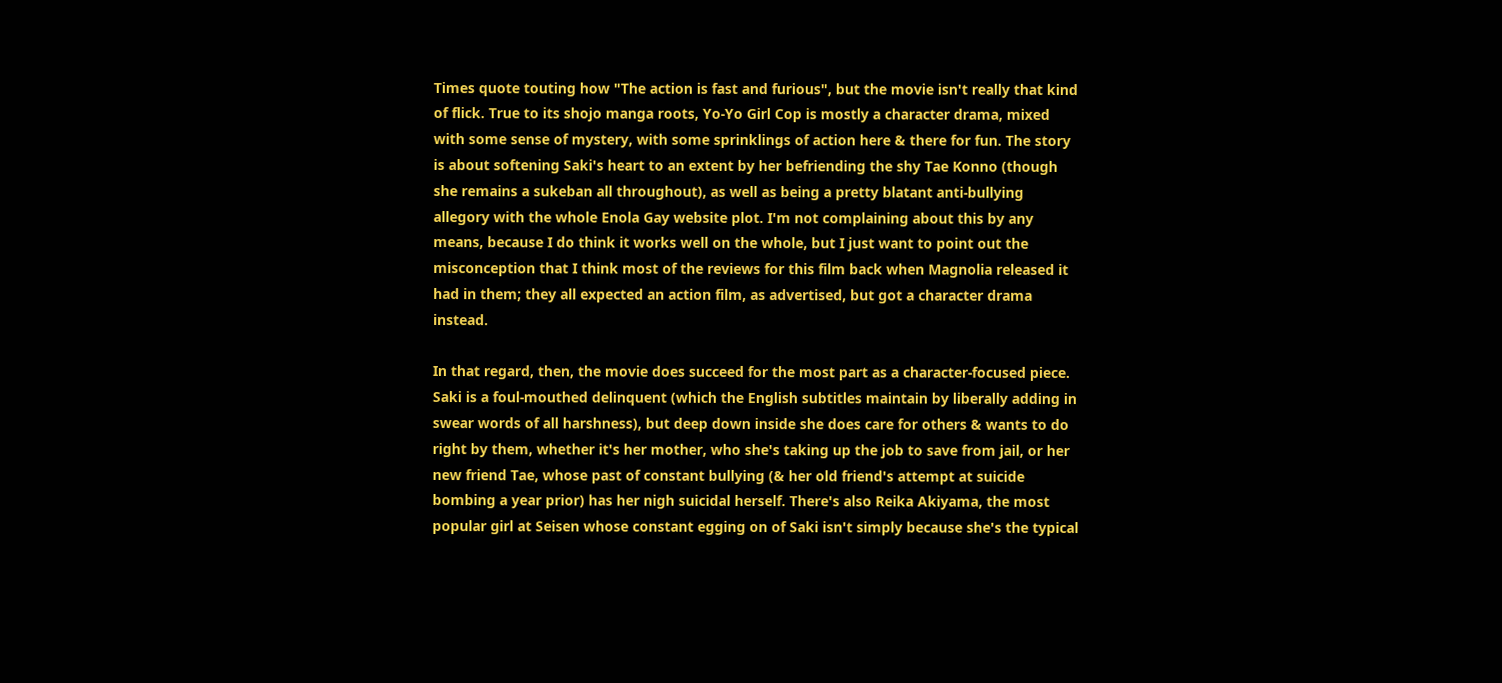Times quote touting how "The action is fast and furious", but the movie isn't really that kind of flick. True to its shojo manga roots, Yo-Yo Girl Cop is mostly a character drama, mixed with some sense of mystery, with some sprinklings of action here & there for fun. The story is about softening Saki's heart to an extent by her befriending the shy Tae Konno (though she remains a sukeban all throughout), as well as being a pretty blatant anti-bullying allegory with the whole Enola Gay website plot. I'm not complaining about this by any means, because I do think it works well on the whole, but I just want to point out the misconception that I think most of the reviews for this film back when Magnolia released it had in them; they all expected an action film, as advertised, but got a character drama instead.

In that regard, then, the movie does succeed for the most part as a character-focused piece. Saki is a foul-mouthed delinquent (which the English subtitles maintain by liberally adding in swear words of all harshness), but deep down inside she does care for others & wants to do right by them, whether it's her mother, who she's taking up the job to save from jail, or her new friend Tae, whose past of constant bullying (& her old friend's attempt at suicide bombing a year prior) has her nigh suicidal herself. There's also Reika Akiyama, the most popular girl at Seisen whose constant egging on of Saki isn't simply because she's the typical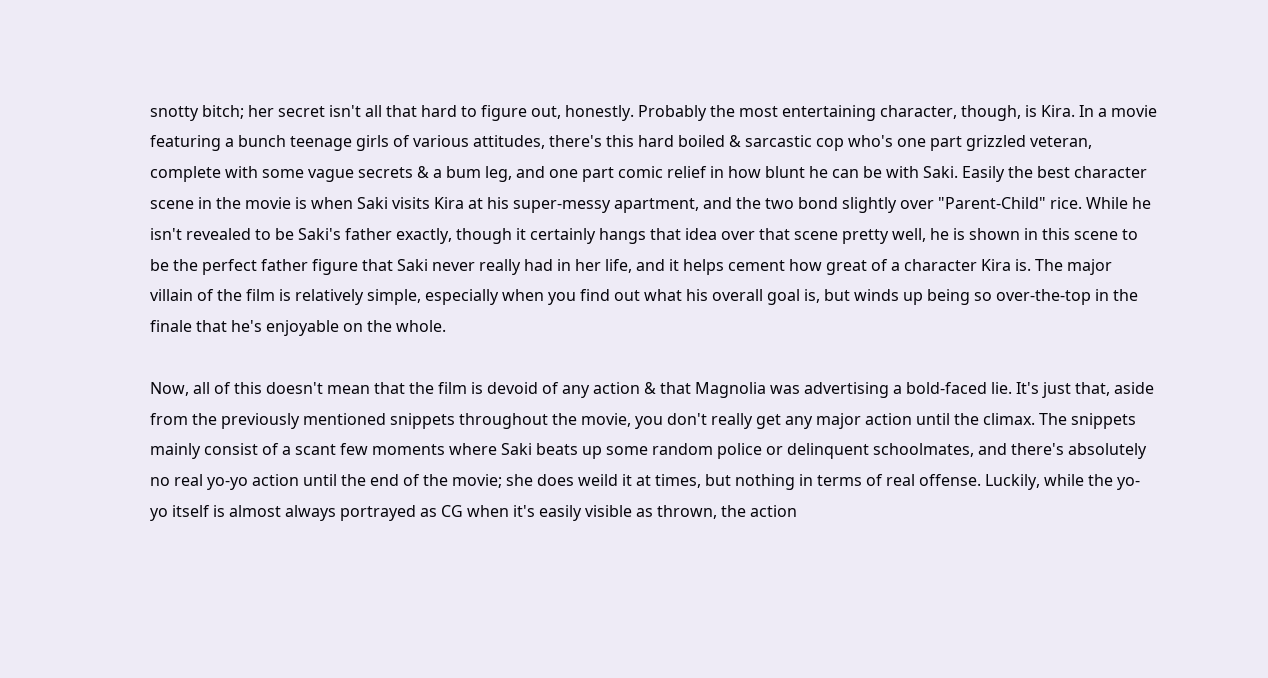snotty bitch; her secret isn't all that hard to figure out, honestly. Probably the most entertaining character, though, is Kira. In a movie featuring a bunch teenage girls of various attitudes, there's this hard boiled & sarcastic cop who's one part grizzled veteran, complete with some vague secrets & a bum leg, and one part comic relief in how blunt he can be with Saki. Easily the best character scene in the movie is when Saki visits Kira at his super-messy apartment, and the two bond slightly over "Parent-Child" rice. While he isn't revealed to be Saki's father exactly, though it certainly hangs that idea over that scene pretty well, he is shown in this scene to be the perfect father figure that Saki never really had in her life, and it helps cement how great of a character Kira is. The major villain of the film is relatively simple, especially when you find out what his overall goal is, but winds up being so over-the-top in the finale that he's enjoyable on the whole.

Now, all of this doesn't mean that the film is devoid of any action & that Magnolia was advertising a bold-faced lie. It's just that, aside from the previously mentioned snippets throughout the movie, you don't really get any major action until the climax. The snippets mainly consist of a scant few moments where Saki beats up some random police or delinquent schoolmates, and there's absolutely no real yo-yo action until the end of the movie; she does weild it at times, but nothing in terms of real offense. Luckily, while the yo-yo itself is almost always portrayed as CG when it's easily visible as thrown, the action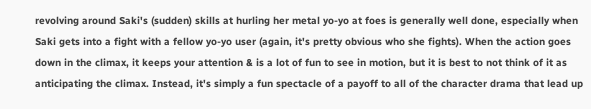revolving around Saki's (sudden) skills at hurling her metal yo-yo at foes is generally well done, especially when Saki gets into a fight with a fellow yo-yo user (again, it's pretty obvious who she fights). When the action goes down in the climax, it keeps your attention & is a lot of fun to see in motion, but it is best to not think of it as anticipating the climax. Instead, it's simply a fun spectacle of a payoff to all of the character drama that lead up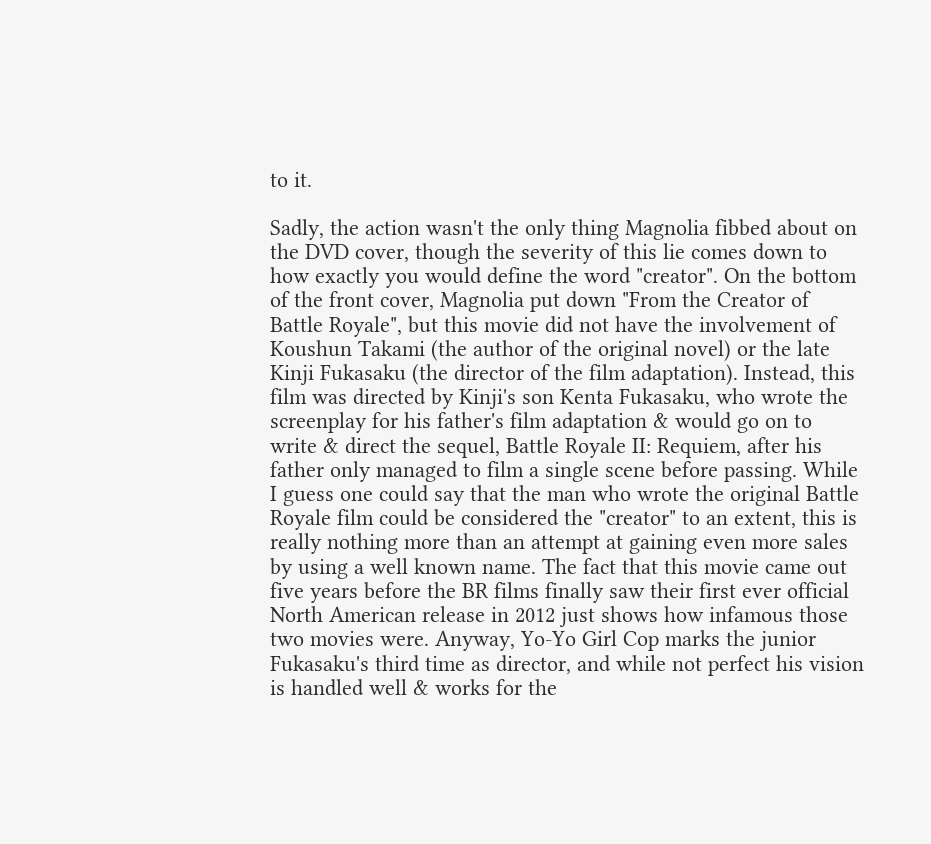to it.

Sadly, the action wasn't the only thing Magnolia fibbed about on the DVD cover, though the severity of this lie comes down to how exactly you would define the word "creator". On the bottom of the front cover, Magnolia put down "From the Creator of Battle Royale", but this movie did not have the involvement of Koushun Takami (the author of the original novel) or the late Kinji Fukasaku (the director of the film adaptation). Instead, this film was directed by Kinji's son Kenta Fukasaku, who wrote the screenplay for his father's film adaptation & would go on to write & direct the sequel, Battle Royale II: Requiem, after his father only managed to film a single scene before passing. While I guess one could say that the man who wrote the original Battle Royale film could be considered the "creator" to an extent, this is really nothing more than an attempt at gaining even more sales by using a well known name. The fact that this movie came out five years before the BR films finally saw their first ever official North American release in 2012 just shows how infamous those two movies were. Anyway, Yo-Yo Girl Cop marks the junior Fukasaku's third time as director, and while not perfect his vision is handled well & works for the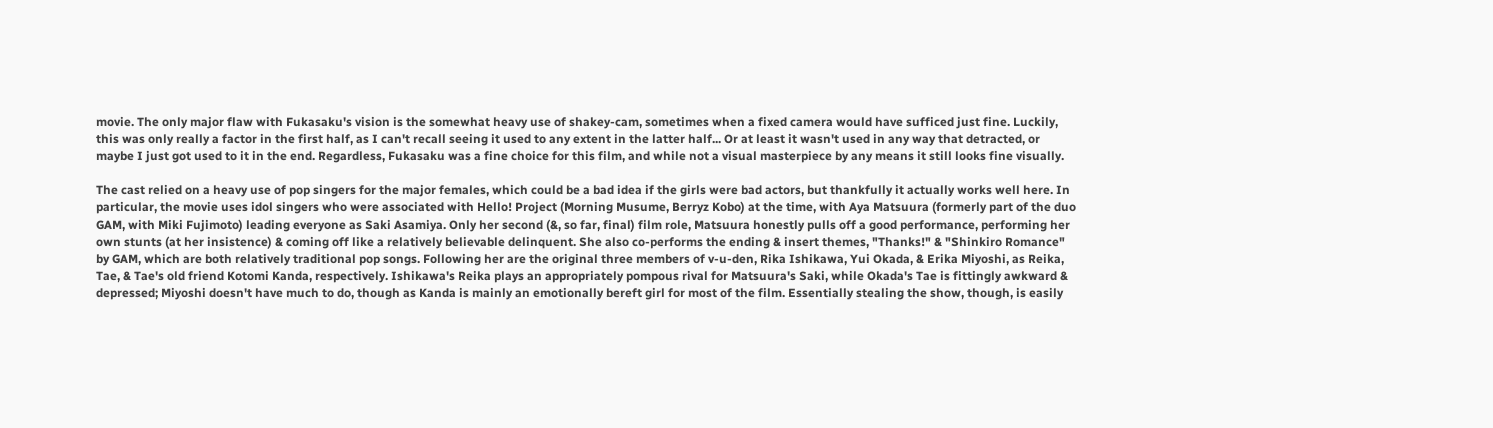movie. The only major flaw with Fukasaku's vision is the somewhat heavy use of shakey-cam, sometimes when a fixed camera would have sufficed just fine. Luckily, this was only really a factor in the first half, as I can't recall seeing it used to any extent in the latter half... Or at least it wasn't used in any way that detracted, or maybe I just got used to it in the end. Regardless, Fukasaku was a fine choice for this film, and while not a visual masterpiece by any means it still looks fine visually.

The cast relied on a heavy use of pop singers for the major females, which could be a bad idea if the girls were bad actors, but thankfully it actually works well here. In particular, the movie uses idol singers who were associated with Hello! Project (Morning Musume, Berryz Kobo) at the time, with Aya Matsuura (formerly part of the duo GAM, with Miki Fujimoto) leading everyone as Saki Asamiya. Only her second (&, so far, final) film role, Matsuura honestly pulls off a good performance, performing her own stunts (at her insistence) & coming off like a relatively believable delinquent. She also co-performs the ending & insert themes, "Thanks!" & "Shinkiro Romance" by GAM, which are both relatively traditional pop songs. Following her are the original three members of v-u-den, Rika Ishikawa, Yui Okada, & Erika Miyoshi, as Reika, Tae, & Tae's old friend Kotomi Kanda, respectively. Ishikawa's Reika plays an appropriately pompous rival for Matsuura's Saki, while Okada's Tae is fittingly awkward & depressed; Miyoshi doesn't have much to do, though as Kanda is mainly an emotionally bereft girl for most of the film. Essentially stealing the show, though, is easily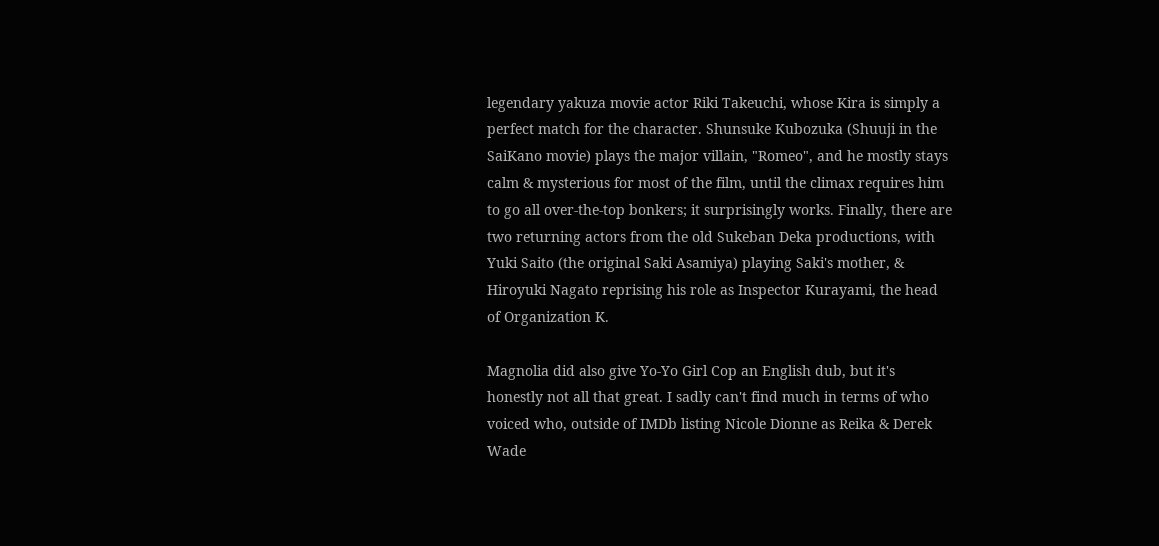legendary yakuza movie actor Riki Takeuchi, whose Kira is simply a perfect match for the character. Shunsuke Kubozuka (Shuuji in the SaiKano movie) plays the major villain, "Romeo", and he mostly stays calm & mysterious for most of the film, until the climax requires him to go all over-the-top bonkers; it surprisingly works. Finally, there are two returning actors from the old Sukeban Deka productions, with Yuki Saito (the original Saki Asamiya) playing Saki's mother, & Hiroyuki Nagato reprising his role as Inspector Kurayami, the head of Organization K.

Magnolia did also give Yo-Yo Girl Cop an English dub, but it's honestly not all that great. I sadly can't find much in terms of who voiced who, outside of IMDb listing Nicole Dionne as Reika & Derek Wade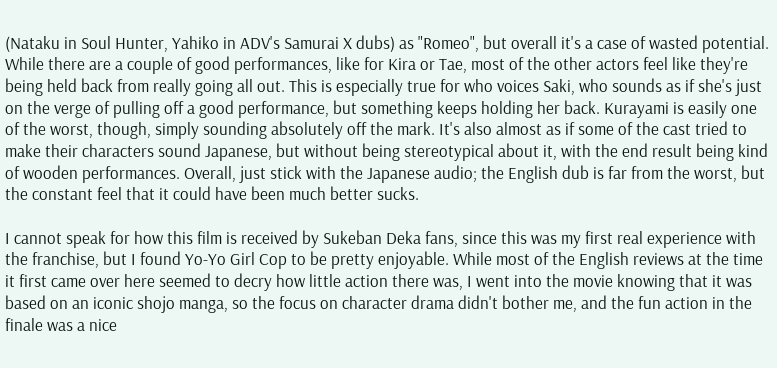(Nataku in Soul Hunter, Yahiko in ADV's Samurai X dubs) as "Romeo", but overall it's a case of wasted potential. While there are a couple of good performances, like for Kira or Tae, most of the other actors feel like they're being held back from really going all out. This is especially true for who voices Saki, who sounds as if she's just on the verge of pulling off a good performance, but something keeps holding her back. Kurayami is easily one of the worst, though, simply sounding absolutely off the mark. It's also almost as if some of the cast tried to make their characters sound Japanese, but without being stereotypical about it, with the end result being kind of wooden performances. Overall, just stick with the Japanese audio; the English dub is far from the worst, but the constant feel that it could have been much better sucks.

I cannot speak for how this film is received by Sukeban Deka fans, since this was my first real experience with the franchise, but I found Yo-Yo Girl Cop to be pretty enjoyable. While most of the English reviews at the time it first came over here seemed to decry how little action there was, I went into the movie knowing that it was based on an iconic shojo manga, so the focus on character drama didn't bother me, and the fun action in the finale was a nice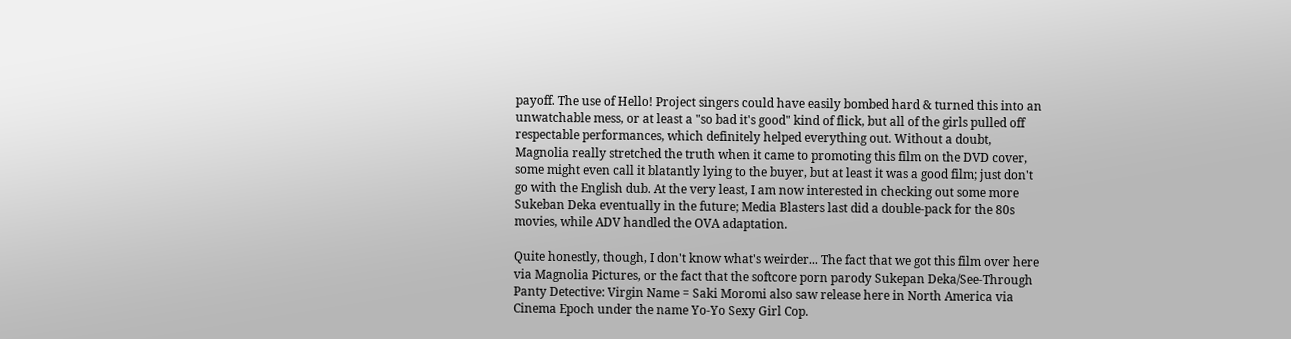payoff. The use of Hello! Project singers could have easily bombed hard & turned this into an unwatchable mess, or at least a "so bad it's good" kind of flick, but all of the girls pulled off respectable performances, which definitely helped everything out. Without a doubt, Magnolia really stretched the truth when it came to promoting this film on the DVD cover, some might even call it blatantly lying to the buyer, but at least it was a good film; just don't go with the English dub. At the very least, I am now interested in checking out some more Sukeban Deka eventually in the future; Media Blasters last did a double-pack for the 80s movies, while ADV handled the OVA adaptation.

Quite honestly, though, I don't know what's weirder... The fact that we got this film over here via Magnolia Pictures, or the fact that the softcore porn parody Sukepan Deka/See-Through Panty Detective: Virgin Name = Saki Moromi also saw release here in North America via Cinema Epoch under the name Yo-Yo Sexy Girl Cop.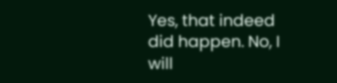Yes, that indeed did happen. No, I will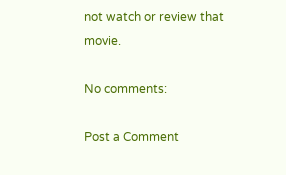not watch or review that movie.

No comments:

Post a Comment